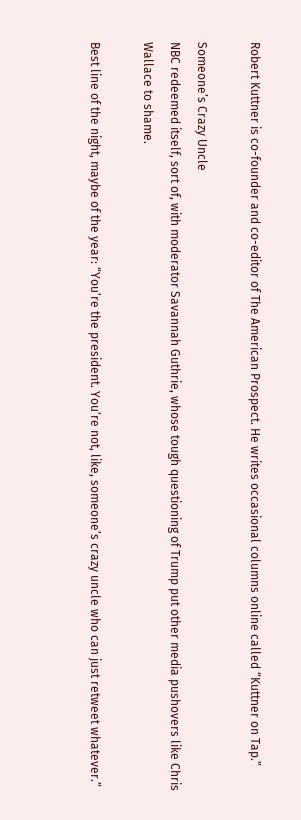Robert Kuttner is co-founder and co-editor of The American Prospect. He writes occasional columns online called “Kuttner on Tap.”

Someone’s Crazy Uncle
NBC redeemed itself, sort of, with moderator Savannah Guthrie, whose tough questioning of Trump put other media pushovers like Chris Wallace to shame.

Best line of the night, maybe of the year: “You’re the president. You’re not, like, someone’s crazy uncle who can just retweet whatever.”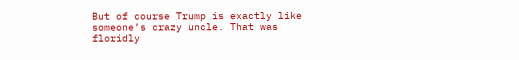But of course Trump is exactly like someone’s crazy uncle. That was floridly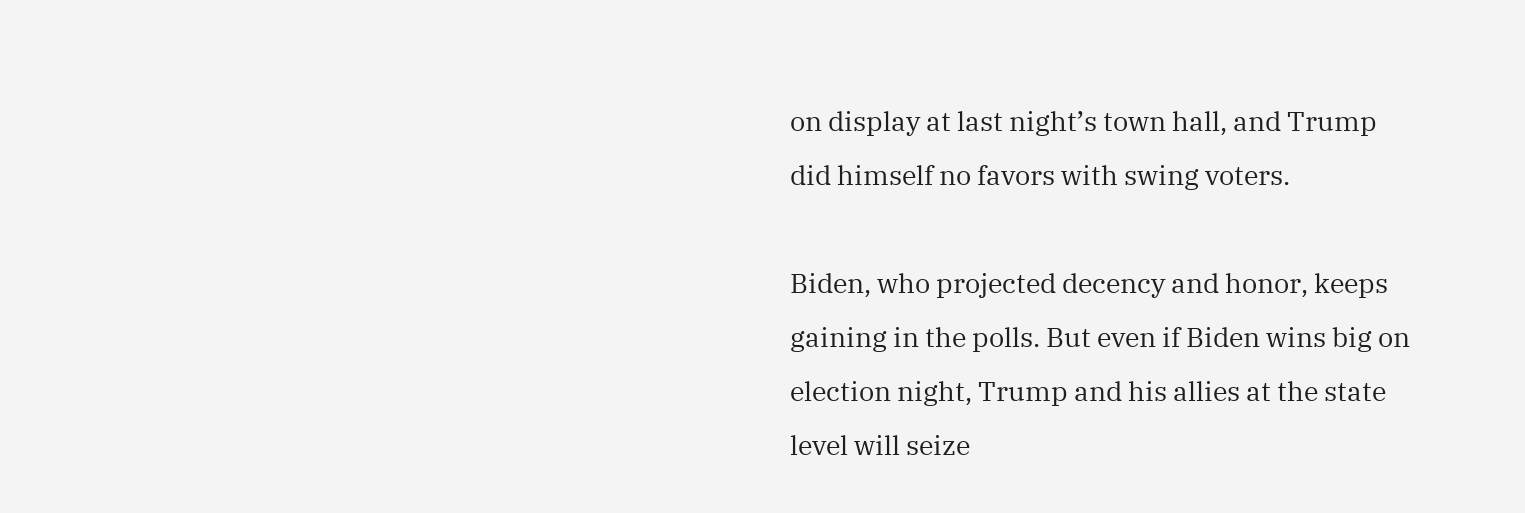on display at last night’s town hall, and Trump did himself no favors with swing voters.

Biden, who projected decency and honor, keeps gaining in the polls. But even if Biden wins big on election night, Trump and his allies at the state level will seize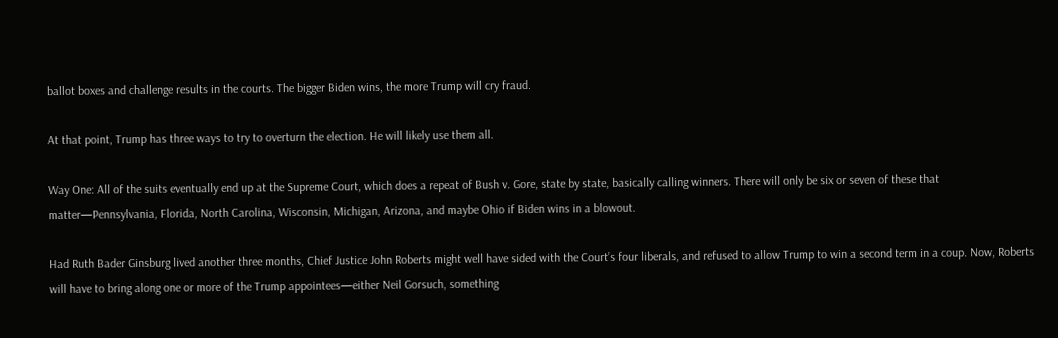ballot boxes and challenge results in the courts. The bigger Biden wins, the more Trump will cry fraud.

At that point, Trump has three ways to try to overturn the election. He will likely use them all.

Way One: All of the suits eventually end up at the Supreme Court, which does a repeat of Bush v. Gore, state by state, basically calling winners. There will only be six or seven of these that matter—Pennsylvania, Florida, North Carolina, Wisconsin, Michigan, Arizona, and maybe Ohio if Biden wins in a blowout.

Had Ruth Bader Ginsburg lived another three months, Chief Justice John Roberts might well have sided with the Court’s four liberals, and refused to allow Trump to win a second term in a coup. Now, Roberts will have to bring along one or more of the Trump appointees—either Neil Gorsuch, something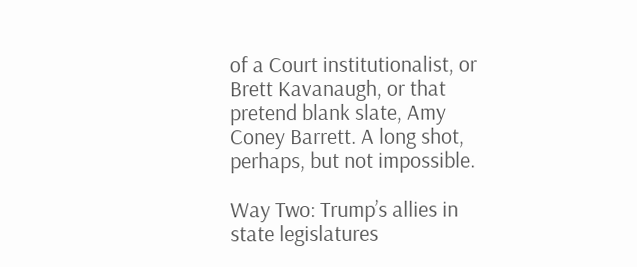of a Court institutionalist, or Brett Kavanaugh, or that pretend blank slate, Amy Coney Barrett. A long shot, perhaps, but not impossible.

Way Two: Trump’s allies in state legislatures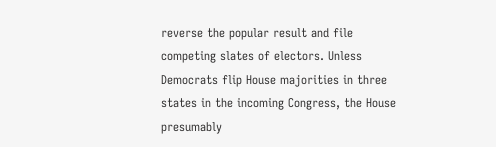reverse the popular result and file competing slates of electors. Unless Democrats flip House majorities in three states in the incoming Congress, the House presumably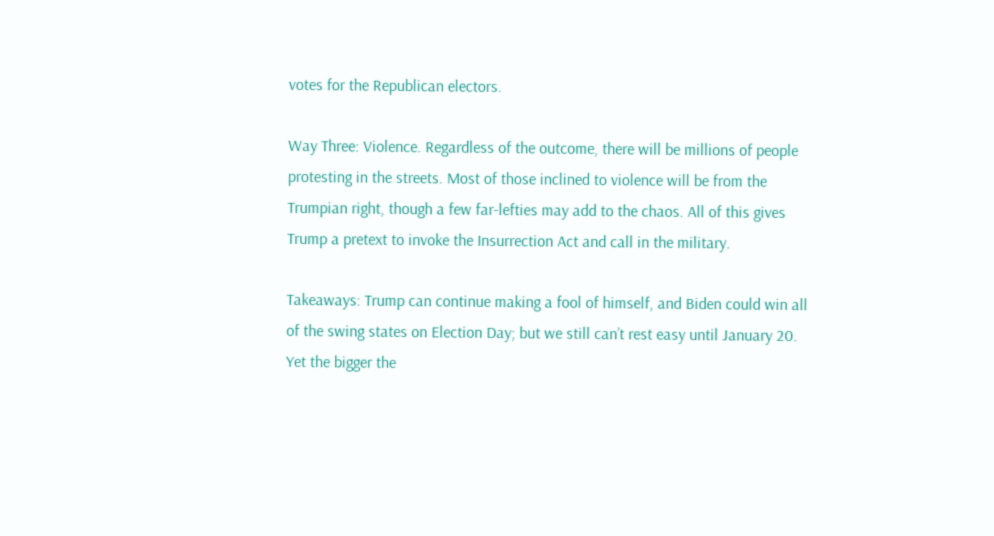votes for the Republican electors.

Way Three: Violence. Regardless of the outcome, there will be millions of people protesting in the streets. Most of those inclined to violence will be from the Trumpian right, though a few far-lefties may add to the chaos. All of this gives Trump a pretext to invoke the Insurrection Act and call in the military.

Takeaways: Trump can continue making a fool of himself, and Biden could win all of the swing states on Election Day; but we still can’t rest easy until January 20. Yet the bigger the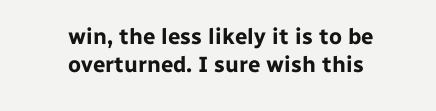win, the less likely it is to be overturned. I sure wish this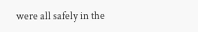were all safely in the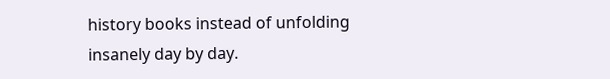history books instead of unfolding insanely day by day.